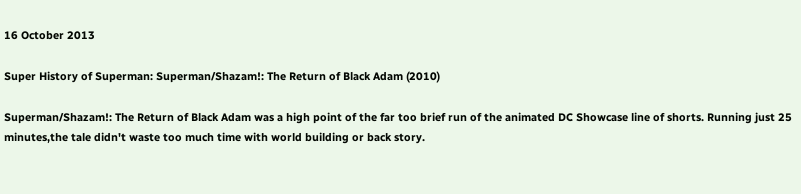16 October 2013

Super History of Superman: Superman/Shazam!: The Return of Black Adam (2010)

Superman/Shazam!: The Return of Black Adam was a high point of the far too brief run of the animated DC Showcase line of shorts. Running just 25 minutes,the tale didn't waste too much time with world building or back story.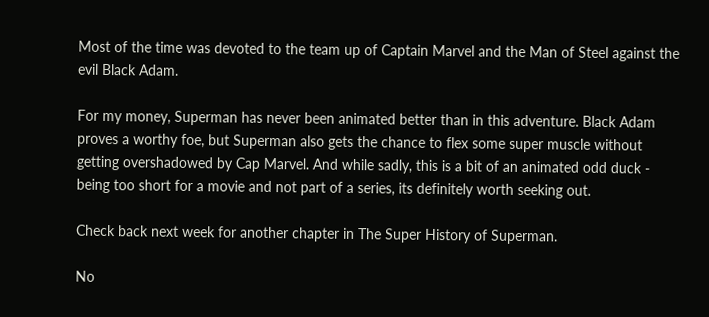Most of the time was devoted to the team up of Captain Marvel and the Man of Steel against the evil Black Adam.

For my money, Superman has never been animated better than in this adventure. Black Adam proves a worthy foe, but Superman also gets the chance to flex some super muscle without getting overshadowed by Cap Marvel. And while sadly, this is a bit of an animated odd duck - being too short for a movie and not part of a series, its definitely worth seeking out.

Check back next week for another chapter in The Super History of Superman.

No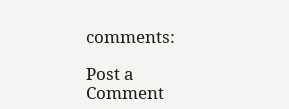comments:

Post a Comment